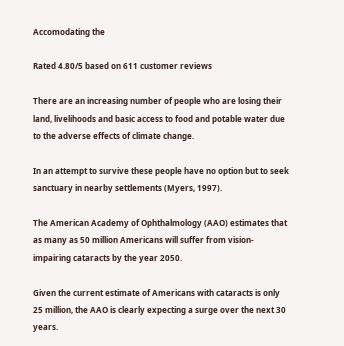Accomodating the

Rated 4.80/5 based on 611 customer reviews

There are an increasing number of people who are losing their land, livelihoods and basic access to food and potable water due to the adverse effects of climate change.

In an attempt to survive these people have no option but to seek sanctuary in nearby settlements (Myers, 1997).

The American Academy of Ophthalmology (AAO) estimates that as many as 50 million Americans will suffer from vision-impairing cataracts by the year 2050.

Given the current estimate of Americans with cataracts is only 25 million, the AAO is clearly expecting a surge over the next 30 years.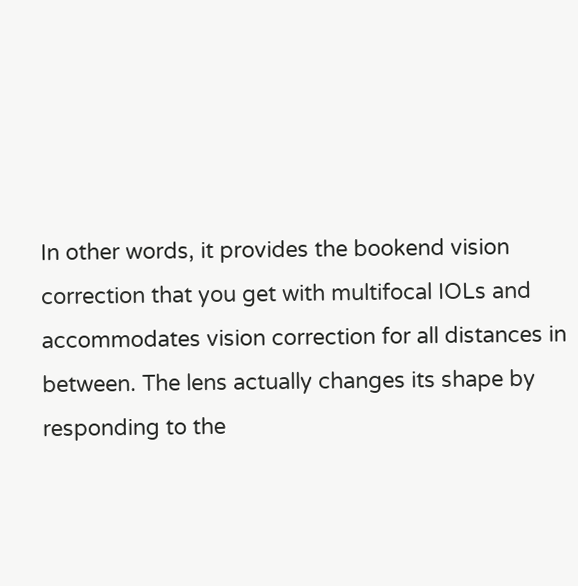In other words, it provides the bookend vision correction that you get with multifocal IOLs and accommodates vision correction for all distances in between. The lens actually changes its shape by responding to the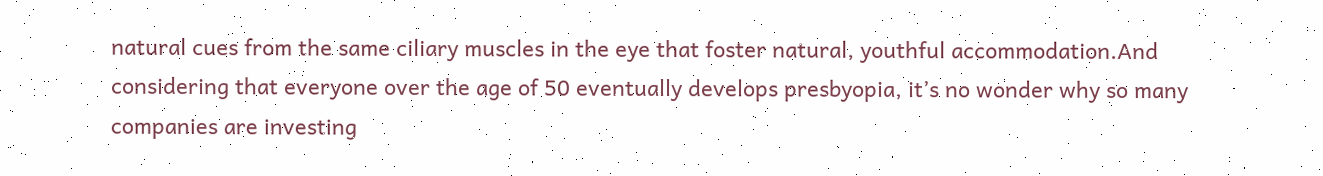natural cues from the same ciliary muscles in the eye that foster natural, youthful accommodation.And considering that everyone over the age of 50 eventually develops presbyopia, it’s no wonder why so many companies are investing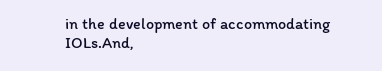in the development of accommodating IOLs.And,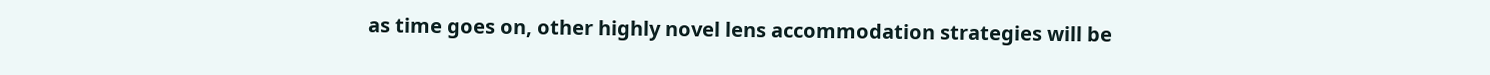as time goes on, other highly novel lens accommodation strategies will be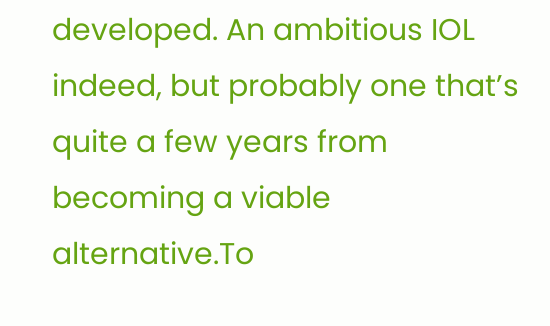developed. An ambitious IOL indeed, but probably one that’s quite a few years from becoming a viable alternative.To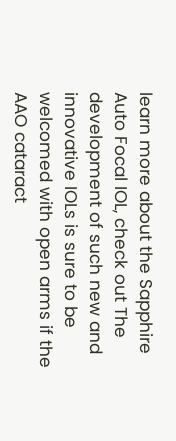learn more about the Sapphire Auto Focal IOL, check out The development of such new and innovative IOLs is sure to be welcomed with open arms if the AAO cataract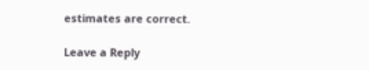estimates are correct.

Leave a Reply